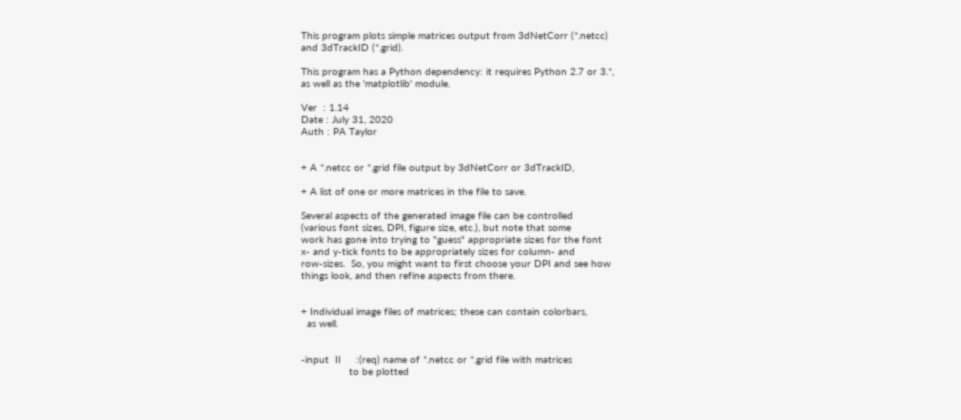This program plots simple matrices output from 3dNetCorr (*.netcc)
and 3dTrackID (*.grid).

This program has a Python dependency: it requires Python 2.7 or 3.*,
as well as the 'matplotlib' module.

Ver  : 1.14
Date : July 31, 2020
Auth : PA Taylor


+ A *.netcc or *.grid file output by 3dNetCorr or 3dTrackID,

+ A list of one or more matrices in the file to save.

Several aspects of the generated image file can be controlled
(various font sizes, DPI, figure size, etc.), but note that some
work has gone into trying to "guess" appropriate sizes for the font
x- and y-tick fonts to be appropriately sizes for column- and
row-sizes.  So, you might want to first choose your DPI and see how
things look, and then refine aspects from there.


+ Individual image files of matrices; these can contain colorbars,
  as well.


-input  II     :(req) name of *.netcc or *.grid file with matrices
                to be plotted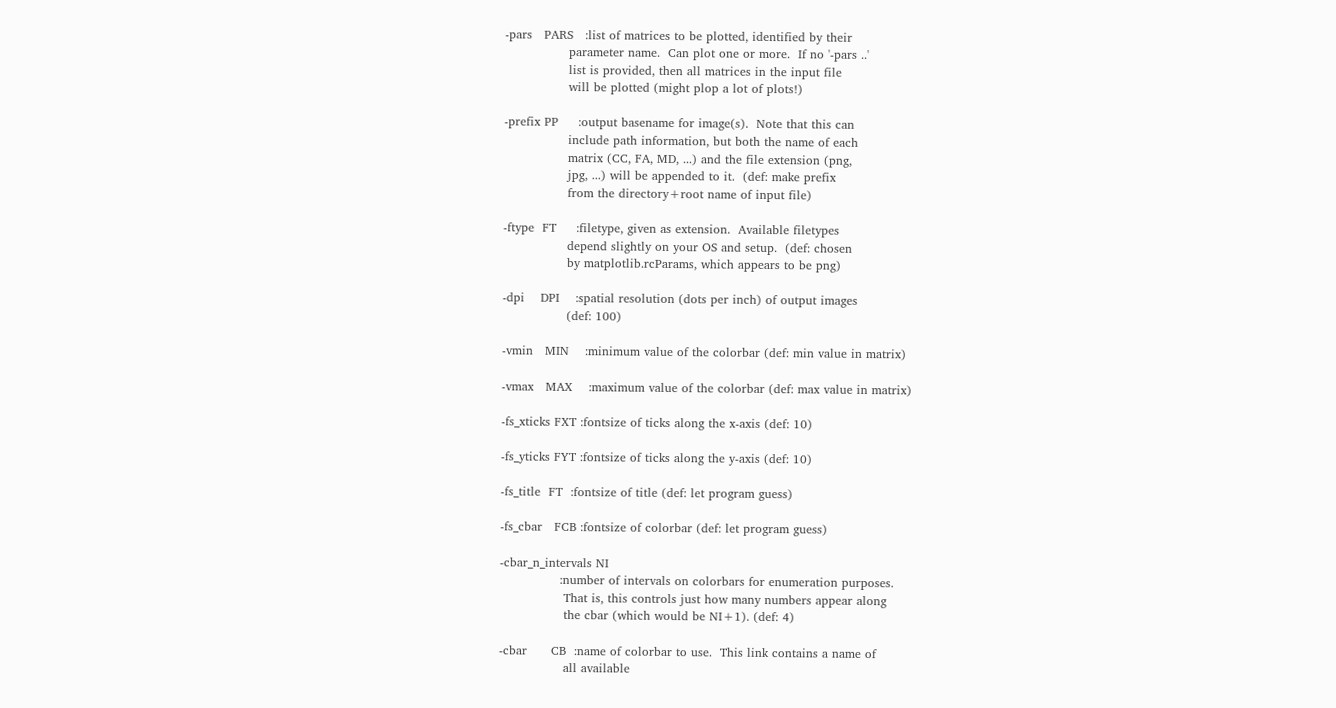-pars   PARS   :list of matrices to be plotted, identified by their
                parameter name.  Can plot one or more.  If no '-pars ..'
                list is provided, then all matrices in the input file
                will be plotted (might plop a lot of plots!)

-prefix PP     :output basename for image(s).  Note that this can
                include path information, but both the name of each
                matrix (CC, FA, MD, ...) and the file extension (png,
                jpg, ...) will be appended to it.  (def: make prefix
                from the directory+root name of input file)

-ftype  FT     :filetype, given as extension.  Available filetypes
                depend slightly on your OS and setup.  (def: chosen
                by matplotlib.rcParams, which appears to be png)

-dpi    DPI    :spatial resolution (dots per inch) of output images
                (def: 100)

-vmin   MIN    :minimum value of the colorbar (def: min value in matrix)

-vmax   MAX    :maximum value of the colorbar (def: max value in matrix)

-fs_xticks FXT :fontsize of ticks along the x-axis (def: 10)

-fs_yticks FYT :fontsize of ticks along the y-axis (def: 10)

-fs_title  FT  :fontsize of title (def: let program guess)

-fs_cbar   FCB :fontsize of colorbar (def: let program guess)

-cbar_n_intervals NI
               :number of intervals on colorbars for enumeration purposes.
                That is, this controls just how many numbers appear along
                the cbar (which would be NI+1). (def: 4)

-cbar      CB  :name of colorbar to use.  This link contains a name of
                all available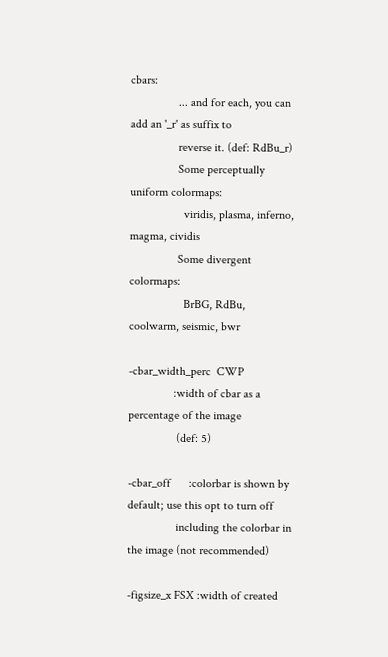cbars:
                ... and for each, you can add an '_r' as suffix to
                reverse it. (def: RdBu_r)
                Some perceptually uniform colormaps:
                  viridis, plasma, inferno, magma, cividis
                Some divergent colormaps:
                  BrBG, RdBu, coolwarm, seismic, bwr

-cbar_width_perc  CWP
               :width of cbar as a percentage of the image
                (def: 5)

-cbar_off      :colorbar is shown by default; use this opt to turn off
                including the colorbar in the image (not recommended)

-figsize_x FSX :width of created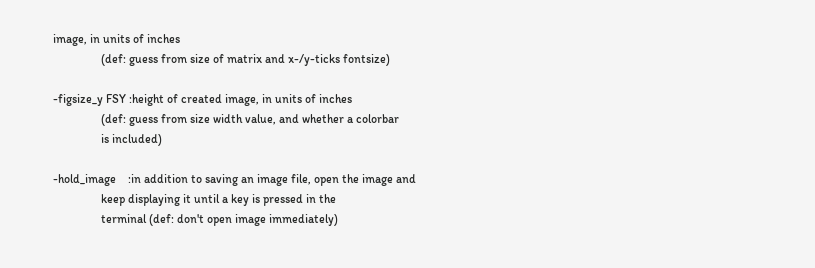image, in units of inches
                (def: guess from size of matrix and x-/y-ticks fontsize)

-figsize_y FSY :height of created image, in units of inches
                (def: guess from size width value, and whether a colorbar
                is included)

-hold_image    :in addition to saving an image file, open the image and
                keep displaying it until a key is pressed in the
                terminal (def: don't open image immediately)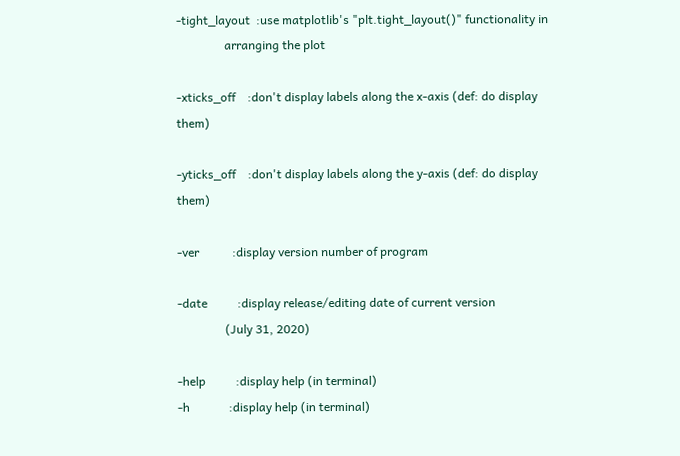-tight_layout  :use matplotlib's "plt.tight_layout()" functionality in
                arranging the plot

-xticks_off    :don't display labels along the x-axis (def: do display them)

-yticks_off    :don't display labels along the y-axis (def: do display them)

-ver           :display version number of program

-date          :display release/editing date of current version
                (July 31, 2020)

-help          :display help (in terminal)
-h             :display help (in terminal)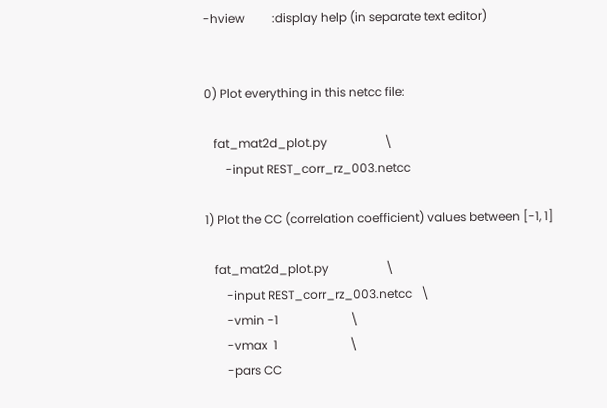-hview         :display help (in separate text editor)


0) Plot everything in this netcc file:

   fat_mat2d_plot.py                   \
       -input REST_corr_rz_003.netcc

1) Plot the CC (correlation coefficient) values between [-1, 1]

   fat_mat2d_plot.py                   \
       -input REST_corr_rz_003.netcc   \
       -vmin -1                        \
       -vmax  1                        \
       -pars CC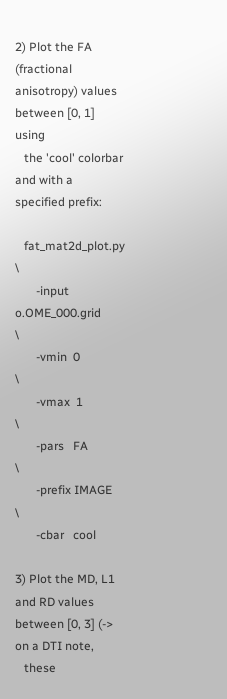2) Plot the FA (fractional anisotropy) values between [0, 1] using
   the 'cool' colorbar and with a specified prefix:

   fat_mat2d_plot.py                   \
       -input o.OME_000.grid           \
       -vmin  0                        \
       -vmax  1                        \
       -pars   FA                      \
       -prefix IMAGE                   \
       -cbar   cool

3) Plot the MD, L1 and RD values between [0, 3] (-> on a DTI note,
   these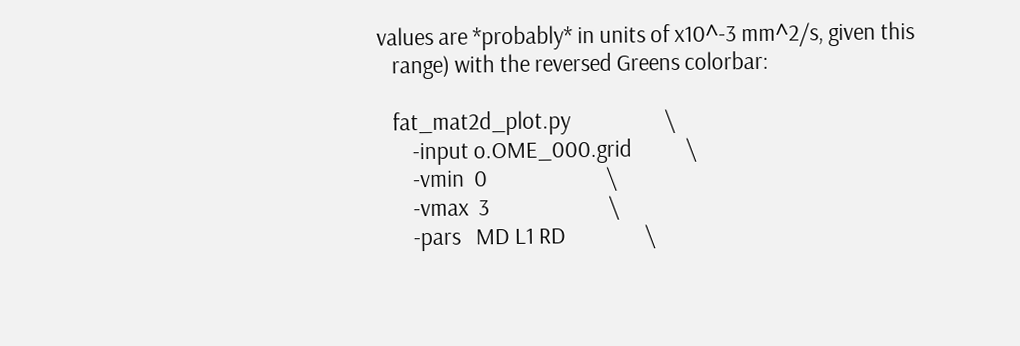values are *probably* in units of x10^-3 mm^2/s, given this
   range) with the reversed Greens colorbar:

   fat_mat2d_plot.py                   \
       -input o.OME_000.grid           \
       -vmin  0                        \
       -vmax  3                        \
       -pars   MD L1 RD                \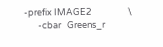-prefix IMAGE2                  \
       -cbar   Greens_r